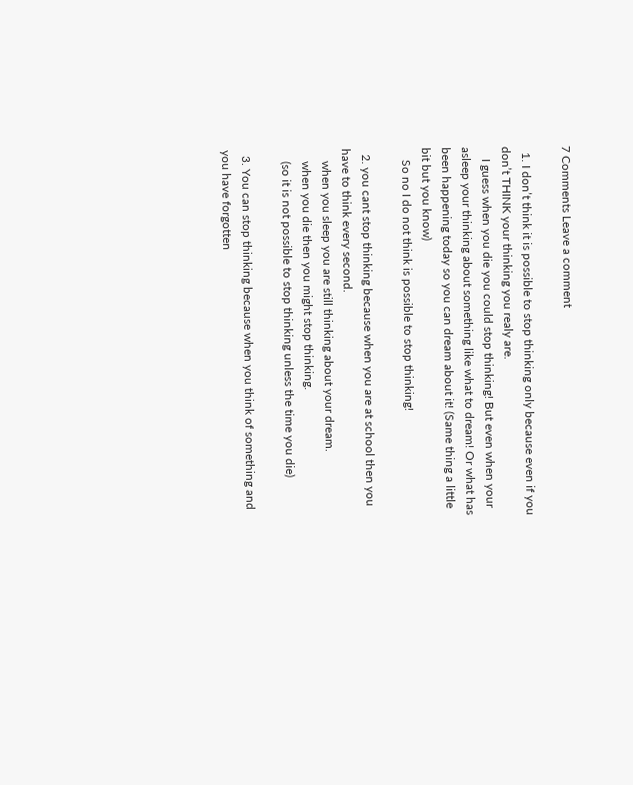7 Comments Leave a comment

  1. I don’t think it is possible to stop thinking only because even if you don’t THINK your thinking you realy are.
    I guess when you die you could stop thinking! But even when your asleep your thinking about something like what to dream! Or what has been happening today so you can dream about it! (Same thing a little bit but you know)
    So no I do not think is possible to stop thinking!

  2. you cant stop thinking because when you are at school then you have to think every second.
    when you sleep you are still thinking about your dream.
    when you die then you might stop thinking.
    (so it is not possible to stop thinking unless the time you die)

  3. You can stop thinking because when you think of something and you have forgotten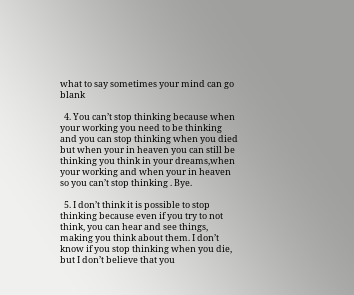what to say sometimes your mind can go blank

  4. You can’t stop thinking because when your working you need to be thinking and you can stop thinking when you died but when your in heaven you can still be thinking you think in your dreams,when your working and when your in heaven so you can’t stop thinking . Bye.

  5. I don’t think it is possible to stop thinking because even if you try to not think, you can hear and see things, making you think about them. I don’t know if you stop thinking when you die, but I don’t believe that you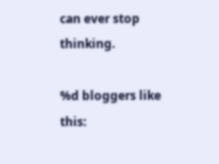can ever stop thinking.

%d bloggers like this: